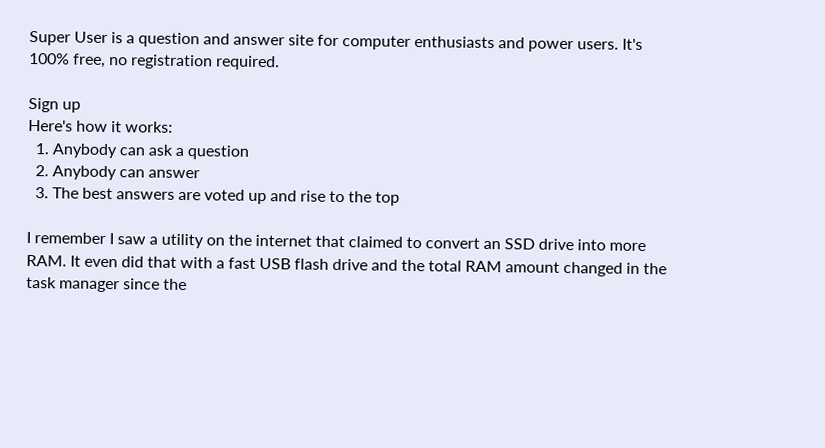Super User is a question and answer site for computer enthusiasts and power users. It's 100% free, no registration required.

Sign up
Here's how it works:
  1. Anybody can ask a question
  2. Anybody can answer
  3. The best answers are voted up and rise to the top

I remember I saw a utility on the internet that claimed to convert an SSD drive into more RAM. It even did that with a fast USB flash drive and the total RAM amount changed in the task manager since the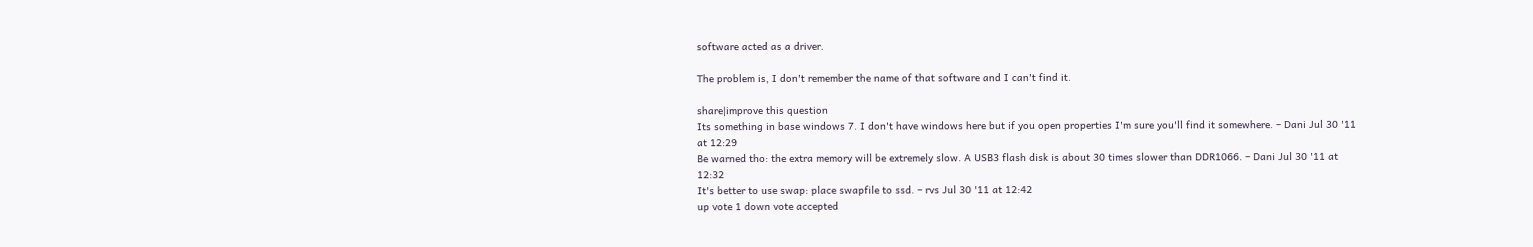software acted as a driver.

The problem is, I don't remember the name of that software and I can't find it.

share|improve this question
Its something in base windows 7. I don't have windows here but if you open properties I'm sure you'll find it somewhere. – Dani Jul 30 '11 at 12:29
Be warned tho: the extra memory will be extremely slow. A USB3 flash disk is about 30 times slower than DDR1066. – Dani Jul 30 '11 at 12:32
It's better to use swap: place swapfile to ssd. – rvs Jul 30 '11 at 12:42
up vote 1 down vote accepted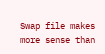Swap file makes more sense than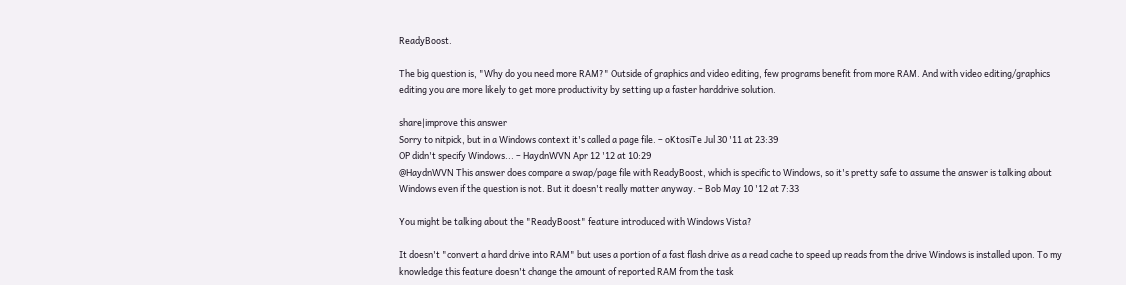ReadyBoost.

The big question is, "Why do you need more RAM?" Outside of graphics and video editing, few programs benefit from more RAM. And with video editing/graphics editing you are more likely to get more productivity by setting up a faster harddrive solution.

share|improve this answer
Sorry to nitpick, but in a Windows context it's called a page file. – oKtosiTe Jul 30 '11 at 23:39
OP didn't specify Windows... – HaydnWVN Apr 12 '12 at 10:29
@HaydnWVN This answer does compare a swap/page file with ReadyBoost, which is specific to Windows, so it's pretty safe to assume the answer is talking about Windows even if the question is not. But it doesn't really matter anyway. – Bob May 10 '12 at 7:33

You might be talking about the "ReadyBoost" feature introduced with Windows Vista?

It doesn't "convert a hard drive into RAM" but uses a portion of a fast flash drive as a read cache to speed up reads from the drive Windows is installed upon. To my knowledge this feature doesn't change the amount of reported RAM from the task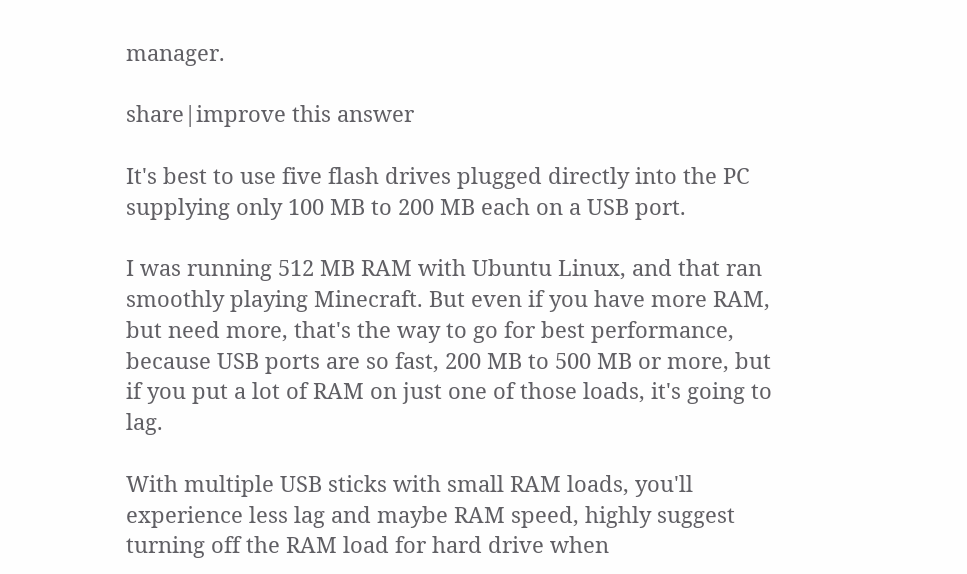manager.

share|improve this answer

It's best to use five flash drives plugged directly into the PC supplying only 100 MB to 200 MB each on a USB port.

I was running 512 MB RAM with Ubuntu Linux, and that ran smoothly playing Minecraft. But even if you have more RAM, but need more, that's the way to go for best performance, because USB ports are so fast, 200 MB to 500 MB or more, but if you put a lot of RAM on just one of those loads, it's going to lag.

With multiple USB sticks with small RAM loads, you'll experience less lag and maybe RAM speed, highly suggest turning off the RAM load for hard drive when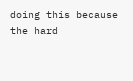doing this because the hard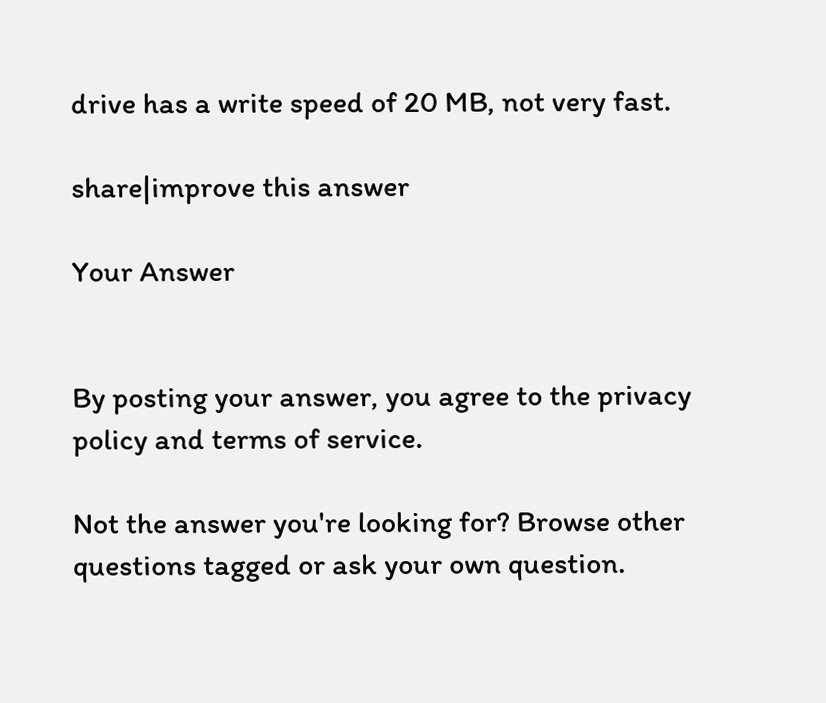drive has a write speed of 20 MB, not very fast.

share|improve this answer

Your Answer


By posting your answer, you agree to the privacy policy and terms of service.

Not the answer you're looking for? Browse other questions tagged or ask your own question.